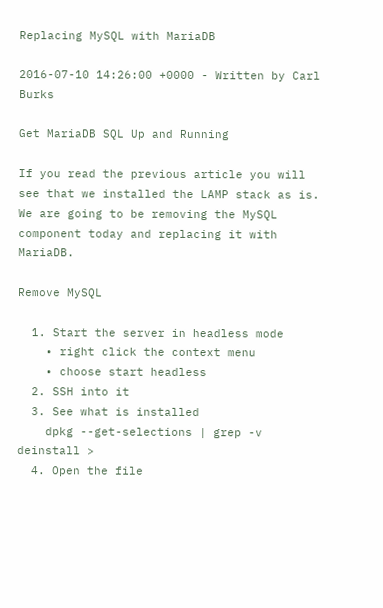Replacing MySQL with MariaDB

2016-07-10 14:26:00 +0000 - Written by Carl Burks

Get MariaDB SQL Up and Running

If you read the previous article you will see that we installed the LAMP stack as is. We are going to be removing the MySQL component today and replacing it with MariaDB.

Remove MySQL

  1. Start the server in headless mode
    • right click the context menu
    • choose start headless
  2. SSH into it
  3. See what is installed
    dpkg --get-selections | grep -v deinstall >
  4. Open the file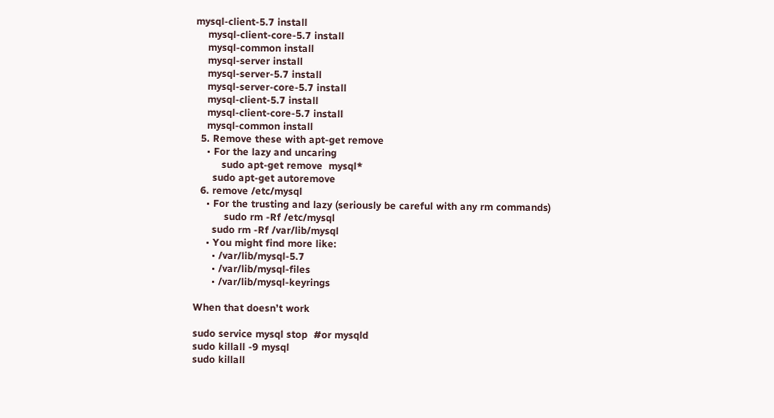mysql-client-5.7 install
    mysql-client-core-5.7 install
    mysql-common install
    mysql-server install
    mysql-server-5.7 install
    mysql-server-core-5.7 install
    mysql-client-5.7 install
    mysql-client-core-5.7 install
    mysql-common install
  5. Remove these with apt-get remove
    • For the lazy and uncaring
         sudo apt-get remove  mysql*
      sudo apt-get autoremove
  6. remove /etc/mysql
    • For the trusting and lazy (seriously be careful with any rm commands)
          sudo rm -Rf /etc/mysql
      sudo rm -Rf /var/lib/mysql
    • You might find more like:
      • /var/lib/mysql-5.7
      • /var/lib/mysql-files
      • /var/lib/mysql-keyrings

When that doesn’t work

sudo service mysql stop  #or mysqld
sudo killall -9 mysql
sudo killall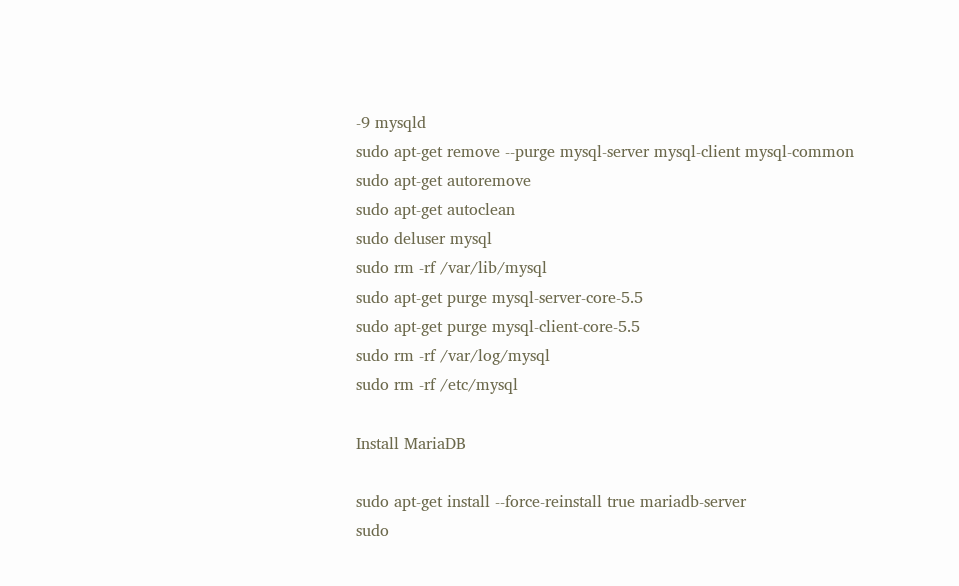-9 mysqld
sudo apt-get remove --purge mysql-server mysql-client mysql-common
sudo apt-get autoremove
sudo apt-get autoclean
sudo deluser mysql
sudo rm -rf /var/lib/mysql
sudo apt-get purge mysql-server-core-5.5
sudo apt-get purge mysql-client-core-5.5
sudo rm -rf /var/log/mysql
sudo rm -rf /etc/mysql

Install MariaDB

sudo apt-get install --force-reinstall true mariadb-server
sudo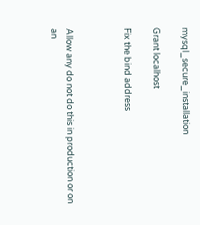mysql_secure_installation

Grant localhost

Fix the bind address



Allow any do not do this in production or on an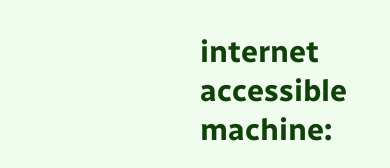internet accessible machine: